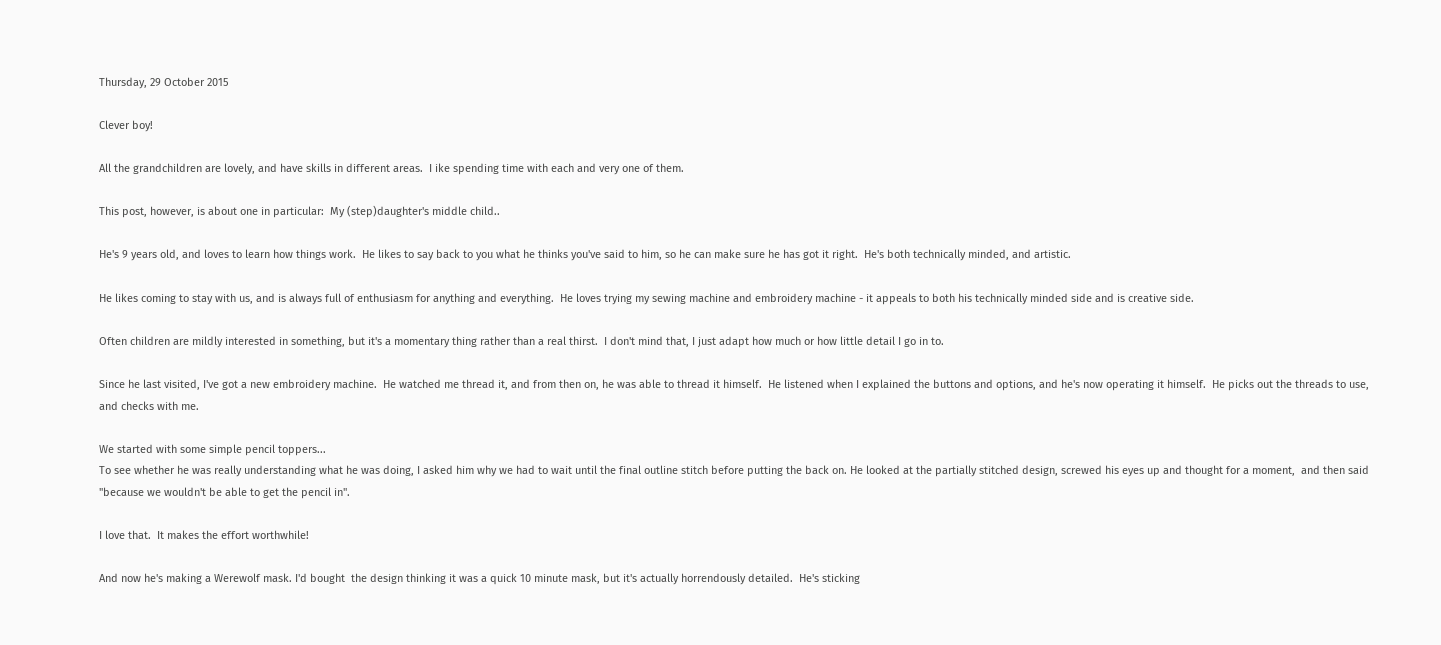Thursday, 29 October 2015

Clever boy!

All the grandchildren are lovely, and have skills in different areas.  I ike spending time with each and very one of them.

This post, however, is about one in particular:  My (step)daughter's middle child..

He's 9 years old, and loves to learn how things work.  He likes to say back to you what he thinks you've said to him, so he can make sure he has got it right.  He's both technically minded, and artistic.

He likes coming to stay with us, and is always full of enthusiasm for anything and everything.  He loves trying my sewing machine and embroidery machine - it appeals to both his technically minded side and is creative side.

Often children are mildly interested in something, but it's a momentary thing rather than a real thirst.  I don't mind that, I just adapt how much or how little detail I go in to.

Since he last visited, I've got a new embroidery machine.  He watched me thread it, and from then on, he was able to thread it himself.  He listened when I explained the buttons and options, and he's now operating it himself.  He picks out the threads to use, and checks with me.

We started with some simple pencil toppers...
To see whether he was really understanding what he was doing, I asked him why we had to wait until the final outline stitch before putting the back on. He looked at the partially stitched design, screwed his eyes up and thought for a moment,  and then said "because we wouldn't be able to get the pencil in".

I love that.  It makes the effort worthwhile!

And now he's making a Werewolf mask. I'd bought  the design thinking it was a quick 10 minute mask, but it's actually horrendously detailed.  He's sticking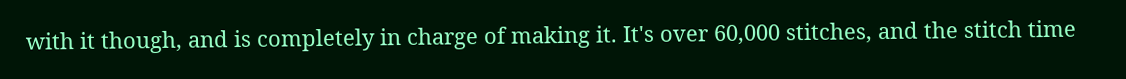with it though, and is completely in charge of making it. It's over 60,000 stitches, and the stitch time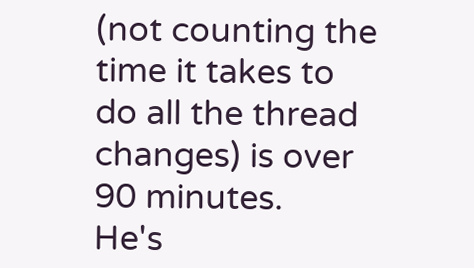(not counting the time it takes to do all the thread changes) is over 90 minutes.   He's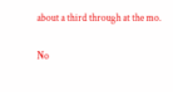about a third through at the mo.

No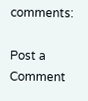comments:

Post a Comment